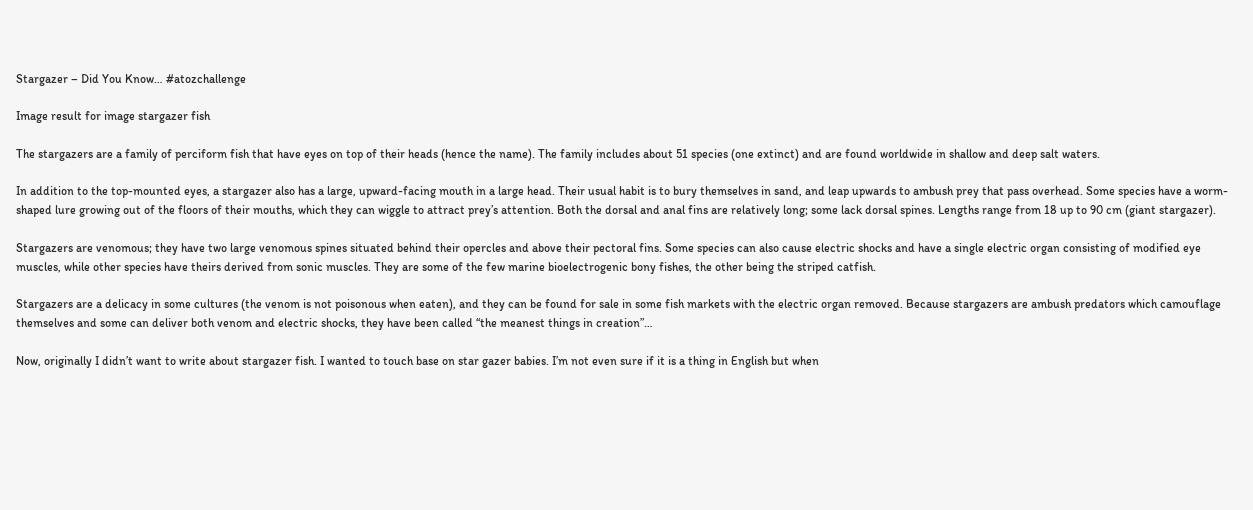Stargazer – Did You Know… #atozchallenge

Image result for image stargazer fish

The stargazers are a family of perciform fish that have eyes on top of their heads (hence the name). The family includes about 51 species (one extinct) and are found worldwide in shallow and deep salt waters.

In addition to the top-mounted eyes, a stargazer also has a large, upward-facing mouth in a large head. Their usual habit is to bury themselves in sand, and leap upwards to ambush prey that pass overhead. Some species have a worm-shaped lure growing out of the floors of their mouths, which they can wiggle to attract prey’s attention. Both the dorsal and anal fins are relatively long; some lack dorsal spines. Lengths range from 18 up to 90 cm (giant stargazer).

Stargazers are venomous; they have two large venomous spines situated behind their opercles and above their pectoral fins. Some species can also cause electric shocks and have a single electric organ consisting of modified eye muscles, while other species have theirs derived from sonic muscles. They are some of the few marine bioelectrogenic bony fishes, the other being the striped catfish.

Stargazers are a delicacy in some cultures (the venom is not poisonous when eaten), and they can be found for sale in some fish markets with the electric organ removed. Because stargazers are ambush predators which camouflage themselves and some can deliver both venom and electric shocks, they have been called “the meanest things in creation”…

Now, originally I didn’t want to write about stargazer fish. I wanted to touch base on star gazer babies. I’m not even sure if it is a thing in English but when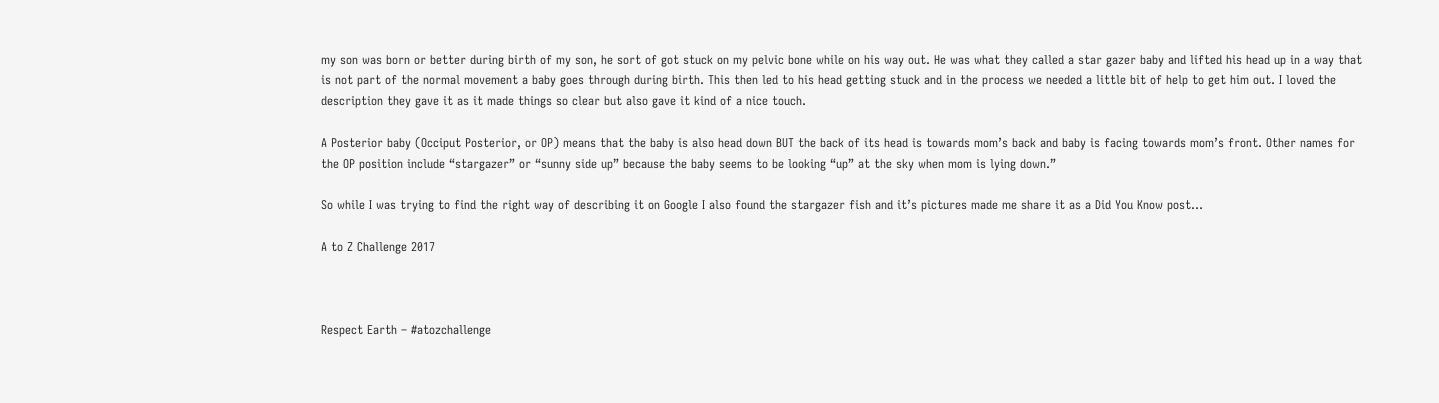my son was born or better during birth of my son, he sort of got stuck on my pelvic bone while on his way out. He was what they called a star gazer baby and lifted his head up in a way that is not part of the normal movement a baby goes through during birth. This then led to his head getting stuck and in the process we needed a little bit of help to get him out. I loved the description they gave it as it made things so clear but also gave it kind of a nice touch.

A Posterior baby (Occiput Posterior, or OP) means that the baby is also head down BUT the back of its head is towards mom’s back and baby is facing towards mom’s front. Other names for the OP position include “stargazer” or “sunny side up” because the baby seems to be looking “up” at the sky when mom is lying down.”

So while I was trying to find the right way of describing it on Google I also found the stargazer fish and it’s pictures made me share it as a Did You Know post…

A to Z Challenge 2017



Respect Earth – #atozchallenge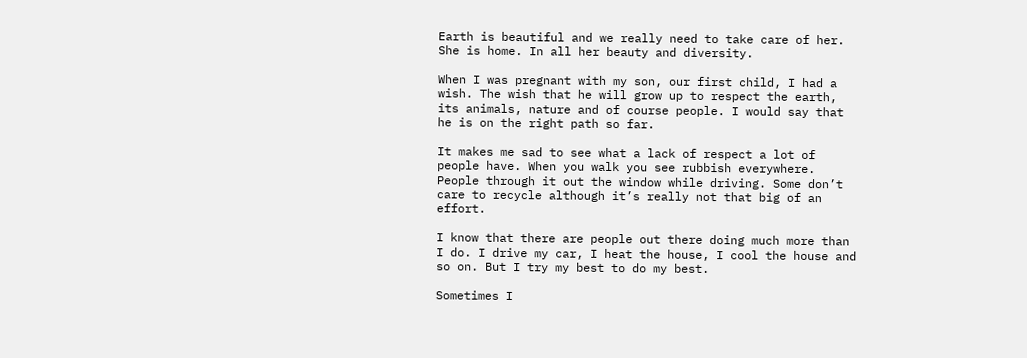Earth is beautiful and we really need to take care of her. She is home. In all her beauty and diversity.

When I was pregnant with my son, our first child, I had a wish. The wish that he will grow up to respect the earth, its animals, nature and of course people. I would say that he is on the right path so far.

It makes me sad to see what a lack of respect a lot of people have. When you walk you see rubbish everywhere. People through it out the window while driving. Some don’t care to recycle although it’s really not that big of an effort.

I know that there are people out there doing much more than I do. I drive my car, I heat the house, I cool the house and so on. But I try my best to do my best.

Sometimes I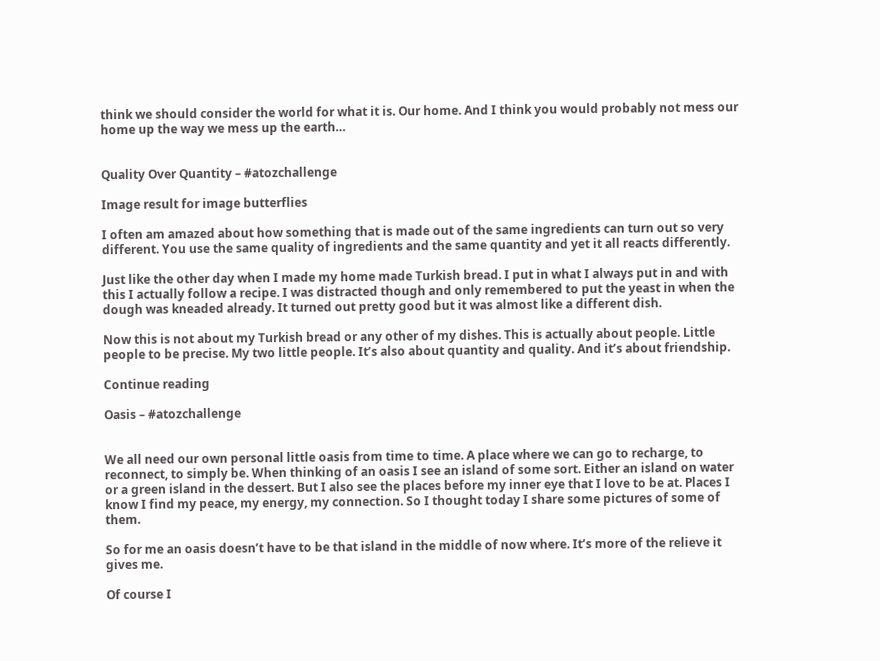think we should consider the world for what it is. Our home. And I think you would probably not mess our home up the way we mess up the earth…


Quality Over Quantity – #atozchallenge

Image result for image butterflies

I often am amazed about how something that is made out of the same ingredients can turn out so very different. You use the same quality of ingredients and the same quantity and yet it all reacts differently.

Just like the other day when I made my home made Turkish bread. I put in what I always put in and with this I actually follow a recipe. I was distracted though and only remembered to put the yeast in when the dough was kneaded already. It turned out pretty good but it was almost like a different dish.

Now this is not about my Turkish bread or any other of my dishes. This is actually about people. Little people to be precise. My two little people. It’s also about quantity and quality. And it’s about friendship.

Continue reading

Oasis – #atozchallenge


We all need our own personal little oasis from time to time. A place where we can go to recharge, to reconnect, to simply be. When thinking of an oasis I see an island of some sort. Either an island on water or a green island in the dessert. But I also see the places before my inner eye that I love to be at. Places I know I find my peace, my energy, my connection. So I thought today I share some pictures of some of them.

So for me an oasis doesn’t have to be that island in the middle of now where. It’s more of the relieve it gives me.

Of course I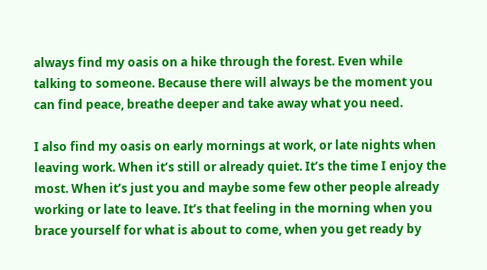always find my oasis on a hike through the forest. Even while talking to someone. Because there will always be the moment you can find peace, breathe deeper and take away what you need.

I also find my oasis on early mornings at work, or late nights when leaving work. When it’s still or already quiet. It’s the time I enjoy the most. When it’s just you and maybe some few other people already working or late to leave. It’s that feeling in the morning when you brace yourself for what is about to come, when you get ready by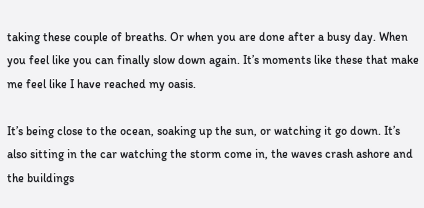taking these couple of breaths. Or when you are done after a busy day. When you feel like you can finally slow down again. It’s moments like these that make me feel like I have reached my oasis.

It’s being close to the ocean, soaking up the sun, or watching it go down. It’s also sitting in the car watching the storm come in, the waves crash ashore and the buildings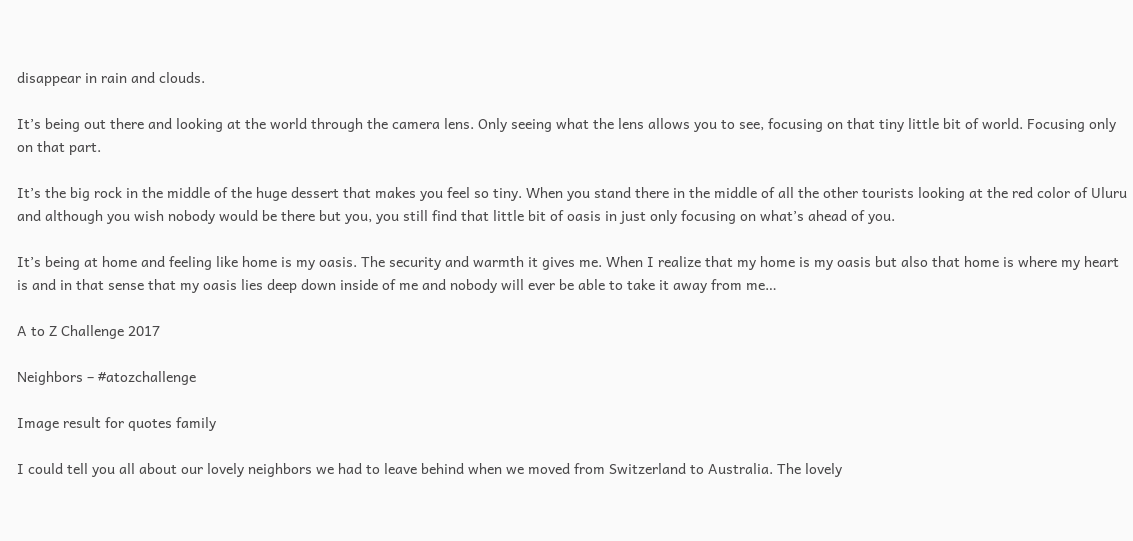disappear in rain and clouds.

It’s being out there and looking at the world through the camera lens. Only seeing what the lens allows you to see, focusing on that tiny little bit of world. Focusing only on that part.

It’s the big rock in the middle of the huge dessert that makes you feel so tiny. When you stand there in the middle of all the other tourists looking at the red color of Uluru and although you wish nobody would be there but you, you still find that little bit of oasis in just only focusing on what’s ahead of you.

It’s being at home and feeling like home is my oasis. The security and warmth it gives me. When I realize that my home is my oasis but also that home is where my heart is and in that sense that my oasis lies deep down inside of me and nobody will ever be able to take it away from me…

A to Z Challenge 2017

Neighbors – #atozchallenge

Image result for quotes family

I could tell you all about our lovely neighbors we had to leave behind when we moved from Switzerland to Australia. The lovely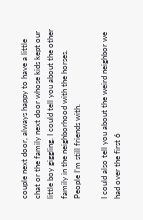couple next door, always happy to have a little chat or the family next door whose kids kept our little boy giggling. I could tell you about the other family in the neighborhood with the horses. People I’m still friends with.

I could also tell you about the weird neighbor we had over the first 6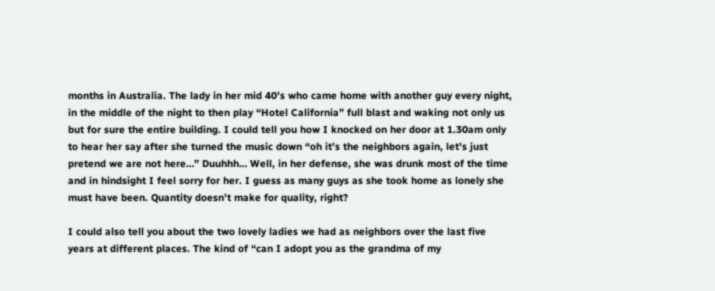months in Australia. The lady in her mid 40’s who came home with another guy every night, in the middle of the night to then play “Hotel California” full blast and waking not only us but for sure the entire building. I could tell you how I knocked on her door at 1.30am only to hear her say after she turned the music down “oh it’s the neighbors again, let’s just pretend we are not here…” Duuhhh… Well, in her defense, she was drunk most of the time and in hindsight I feel sorry for her. I guess as many guys as she took home as lonely she must have been. Quantity doesn’t make for quality, right?

I could also tell you about the two lovely ladies we had as neighbors over the last five years at different places. The kind of “can I adopt you as the grandma of my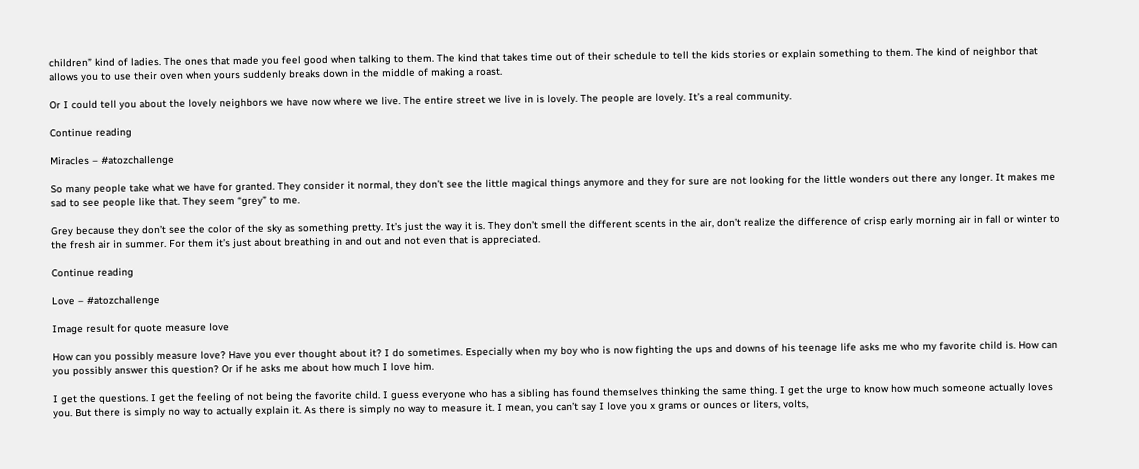children” kind of ladies. The ones that made you feel good when talking to them. The kind that takes time out of their schedule to tell the kids stories or explain something to them. The kind of neighbor that allows you to use their oven when yours suddenly breaks down in the middle of making a roast.

Or I could tell you about the lovely neighbors we have now where we live. The entire street we live in is lovely. The people are lovely. It’s a real community.

Continue reading

Miracles – #atozchallenge

So many people take what we have for granted. They consider it normal, they don’t see the little magical things anymore and they for sure are not looking for the little wonders out there any longer. It makes me sad to see people like that. They seem “grey” to me.

Grey because they don’t see the color of the sky as something pretty. It’s just the way it is. They don’t smell the different scents in the air, don’t realize the difference of crisp early morning air in fall or winter to the fresh air in summer. For them it’s just about breathing in and out and not even that is appreciated.

Continue reading

Love – #atozchallenge

Image result for quote measure love

How can you possibly measure love? Have you ever thought about it? I do sometimes. Especially when my boy who is now fighting the ups and downs of his teenage life asks me who my favorite child is. How can you possibly answer this question? Or if he asks me about how much I love him.

I get the questions. I get the feeling of not being the favorite child. I guess everyone who has a sibling has found themselves thinking the same thing. I get the urge to know how much someone actually loves you. But there is simply no way to actually explain it. As there is simply no way to measure it. I mean, you can’t say I love you x grams or ounces or liters, volts,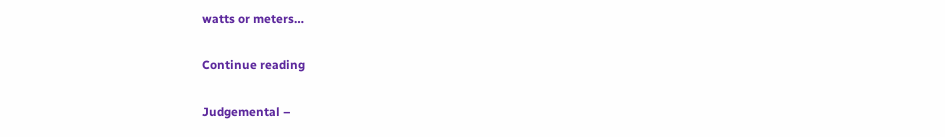watts or meters…

Continue reading

Judgemental –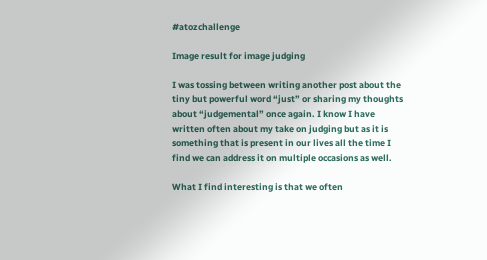#atozchallenge

Image result for image judging

I was tossing between writing another post about the tiny but powerful word “just” or sharing my thoughts about “judgemental” once again. I know I have written often about my take on judging but as it is something that is present in our lives all the time I find we can address it on multiple occasions as well.

What I find interesting is that we often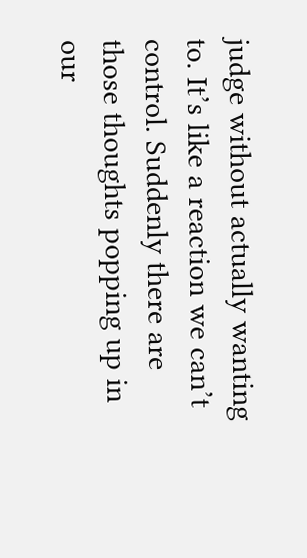judge without actually wanting to. It’s like a reaction we can’t control. Suddenly there are those thoughts popping up in our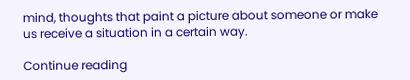mind, thoughts that paint a picture about someone or make us receive a situation in a certain way.

Continue reading